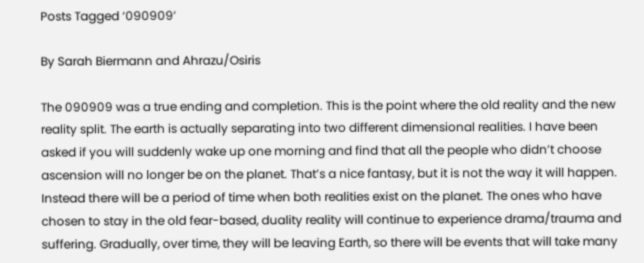Posts Tagged ‘090909’

By Sarah Biermann and Ahrazu/Osiris

The 090909 was a true ending and completion. This is the point where the old reality and the new reality split. The earth is actually separating into two different dimensional realities. I have been asked if you will suddenly wake up one morning and find that all the people who didn’t choose ascension will no longer be on the planet. That’s a nice fantasy, but it is not the way it will happen. Instead there will be a period of time when both realities exist on the planet. The ones who have chosen to stay in the old fear-based, duality reality will continue to experience drama/trauma and suffering. Gradually, over time, they will be leaving Earth, so there will be events that will take many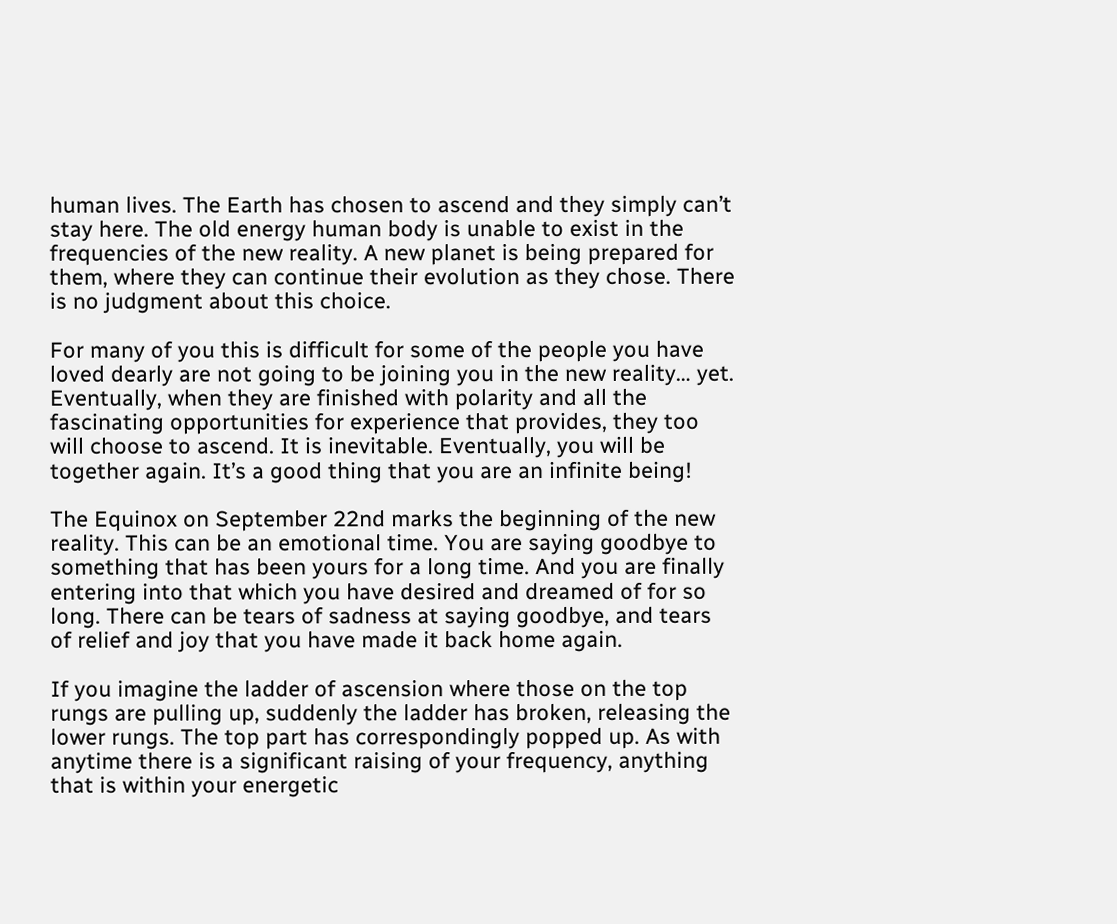human lives. The Earth has chosen to ascend and they simply can’t stay here. The old energy human body is unable to exist in the frequencies of the new reality. A new planet is being prepared for them, where they can continue their evolution as they chose. There is no judgment about this choice.

For many of you this is difficult for some of the people you have loved dearly are not going to be joining you in the new reality… yet. Eventually, when they are finished with polarity and all the fascinating opportunities for experience that provides, they too will choose to ascend. It is inevitable. Eventually, you will be together again. It’s a good thing that you are an infinite being!

The Equinox on September 22nd marks the beginning of the new reality. This can be an emotional time. You are saying goodbye to something that has been yours for a long time. And you are finally entering into that which you have desired and dreamed of for so long. There can be tears of sadness at saying goodbye, and tears of relief and joy that you have made it back home again.

If you imagine the ladder of ascension where those on the top rungs are pulling up, suddenly the ladder has broken, releasing the lower rungs. The top part has correspondingly popped up. As with anytime there is a significant raising of your frequency, anything that is within your energetic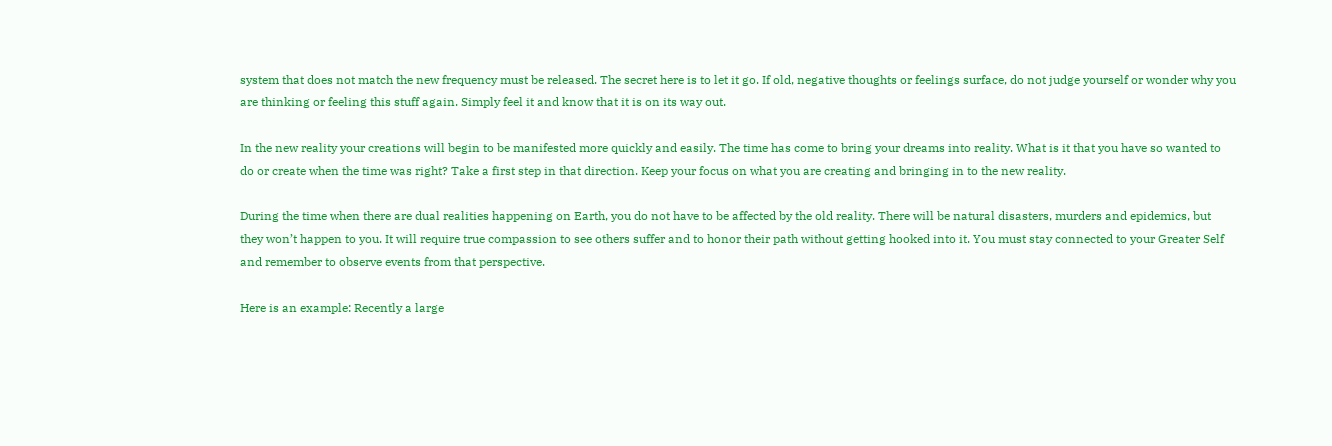system that does not match the new frequency must be released. The secret here is to let it go. If old, negative thoughts or feelings surface, do not judge yourself or wonder why you are thinking or feeling this stuff again. Simply feel it and know that it is on its way out.

In the new reality your creations will begin to be manifested more quickly and easily. The time has come to bring your dreams into reality. What is it that you have so wanted to do or create when the time was right? Take a first step in that direction. Keep your focus on what you are creating and bringing in to the new reality.

During the time when there are dual realities happening on Earth, you do not have to be affected by the old reality. There will be natural disasters, murders and epidemics, but they won’t happen to you. It will require true compassion to see others suffer and to honor their path without getting hooked into it. You must stay connected to your Greater Self and remember to observe events from that perspective.

Here is an example: Recently a large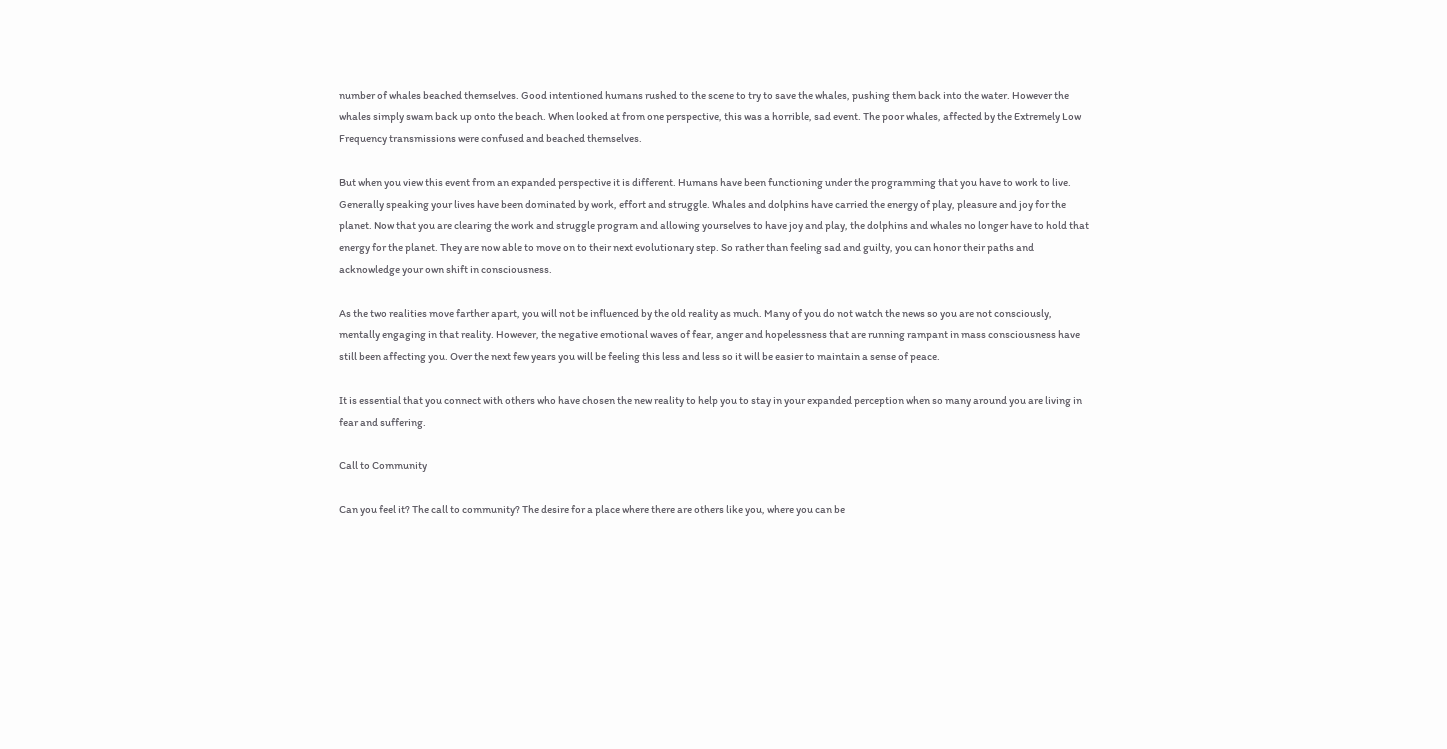number of whales beached themselves. Good intentioned humans rushed to the scene to try to save the whales, pushing them back into the water. However the whales simply swam back up onto the beach. When looked at from one perspective, this was a horrible, sad event. The poor whales, affected by the Extremely Low Frequency transmissions were confused and beached themselves.

But when you view this event from an expanded perspective it is different. Humans have been functioning under the programming that you have to work to live. Generally speaking your lives have been dominated by work, effort and struggle. Whales and dolphins have carried the energy of play, pleasure and joy for the planet. Now that you are clearing the work and struggle program and allowing yourselves to have joy and play, the dolphins and whales no longer have to hold that energy for the planet. They are now able to move on to their next evolutionary step. So rather than feeling sad and guilty, you can honor their paths and acknowledge your own shift in consciousness.

As the two realities move farther apart, you will not be influenced by the old reality as much. Many of you do not watch the news so you are not consciously, mentally engaging in that reality. However, the negative emotional waves of fear, anger and hopelessness that are running rampant in mass consciousness have still been affecting you. Over the next few years you will be feeling this less and less so it will be easier to maintain a sense of peace.

It is essential that you connect with others who have chosen the new reality to help you to stay in your expanded perception when so many around you are living in fear and suffering.

Call to Community

Can you feel it? The call to community? The desire for a place where there are others like you, where you can be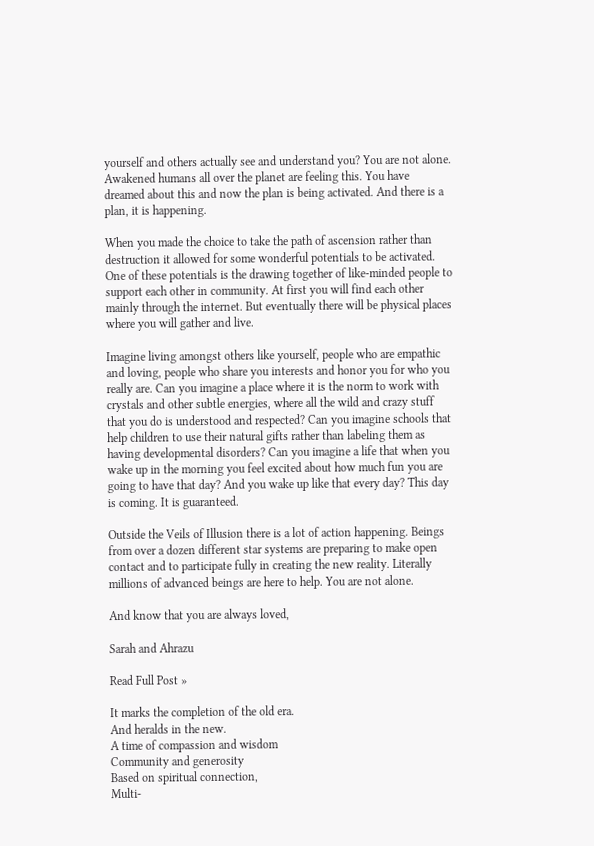yourself and others actually see and understand you? You are not alone. Awakened humans all over the planet are feeling this. You have dreamed about this and now the plan is being activated. And there is a plan, it is happening.

When you made the choice to take the path of ascension rather than destruction it allowed for some wonderful potentials to be activated. One of these potentials is the drawing together of like-minded people to support each other in community. At first you will find each other mainly through the internet. But eventually there will be physical places where you will gather and live.

Imagine living amongst others like yourself, people who are empathic and loving, people who share you interests and honor you for who you really are. Can you imagine a place where it is the norm to work with crystals and other subtle energies, where all the wild and crazy stuff that you do is understood and respected? Can you imagine schools that help children to use their natural gifts rather than labeling them as having developmental disorders? Can you imagine a life that when you wake up in the morning you feel excited about how much fun you are going to have that day? And you wake up like that every day? This day is coming. It is guaranteed.

Outside the Veils of Illusion there is a lot of action happening. Beings from over a dozen different star systems are preparing to make open contact and to participate fully in creating the new reality. Literally millions of advanced beings are here to help. You are not alone.

And know that you are always loved,

Sarah and Ahrazu

Read Full Post »

It marks the completion of the old era.
And heralds in the new.
A time of compassion and wisdom
Community and generosity
Based on spiritual connection,
Multi-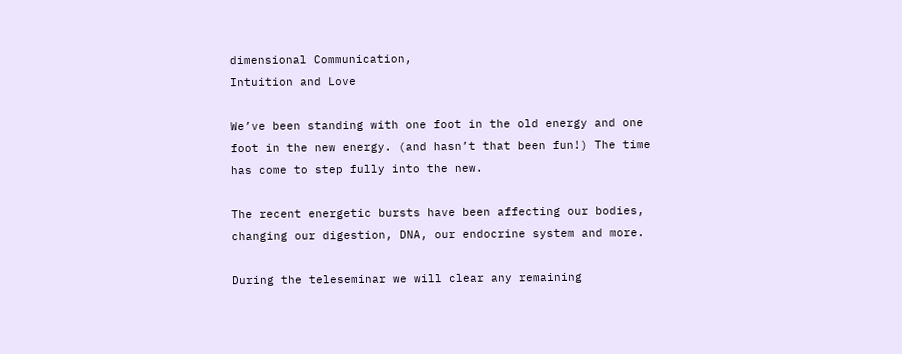dimensional Communication,
Intuition and Love

We’ve been standing with one foot in the old energy and one foot in the new energy. (and hasn’t that been fun!) The time has come to step fully into the new.

The recent energetic bursts have been affecting our bodies, changing our digestion, DNA, our endocrine system and more.

During the teleseminar we will clear any remaining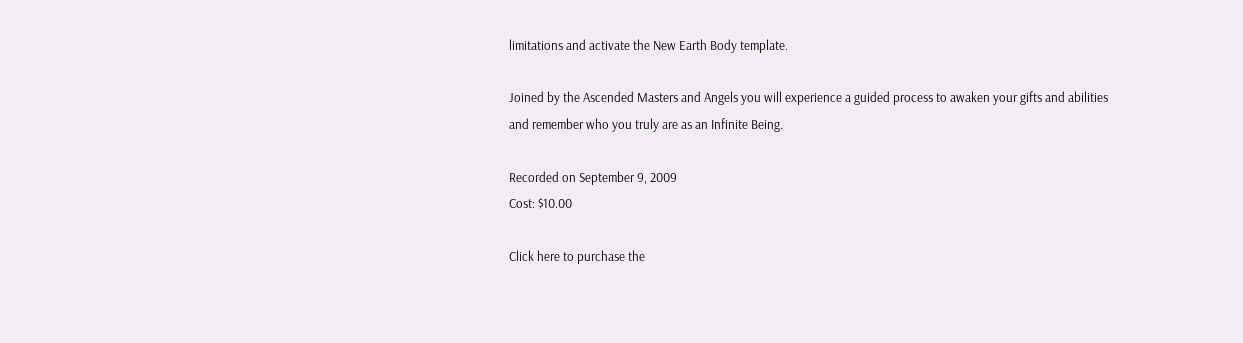limitations and activate the New Earth Body template.

Joined by the Ascended Masters and Angels you will experience a guided process to awaken your gifts and abilities and remember who you truly are as an Infinite Being.

Recorded on September 9, 2009
Cost: $10.00

Click here to purchase the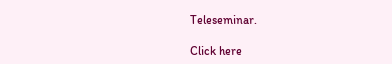Teleseminar.

Click here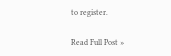to register.

Read Full Post »